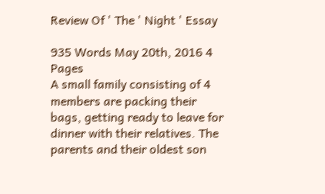Review Of ' The ' Night ' Essay

935 Words May 20th, 2016 4 Pages
A small family consisting of 4 members are packing their bags, getting ready to leave for dinner with their relatives. The parents and their oldest son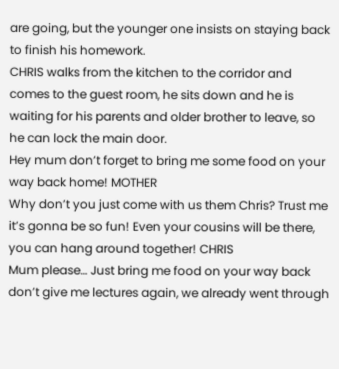are going, but the younger one insists on staying back to finish his homework.
CHRIS walks from the kitchen to the corridor and comes to the guest room, he sits down and he is waiting for his parents and older brother to leave, so he can lock the main door.
Hey mum don’t forget to bring me some food on your way back home! MOTHER
Why don’t you just come with us them Chris? Trust me it’s gonna be so fun! Even your cousins will be there, you can hang around together! CHRIS
Mum please… Just bring me food on your way back don’t give me lectures again, we already went through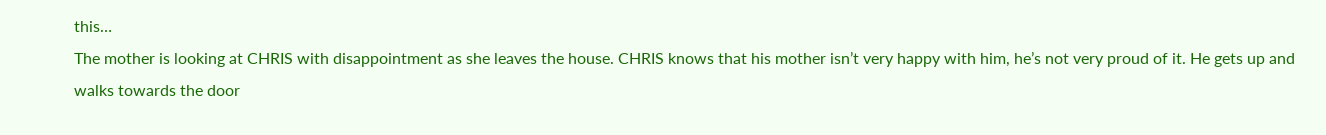this…
The mother is looking at CHRIS with disappointment as she leaves the house. CHRIS knows that his mother isn’t very happy with him, he’s not very proud of it. He gets up and walks towards the door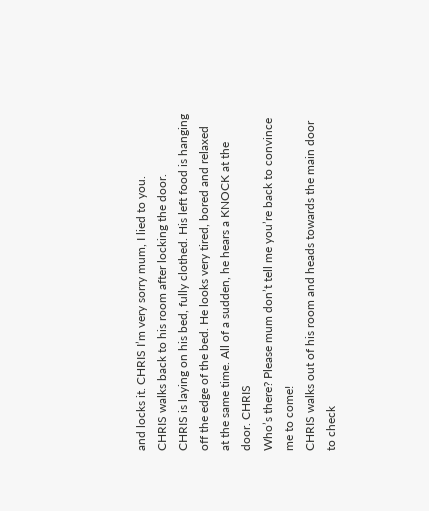and locks it. CHRIS I’m very sorry mum, I lied to you.
CHRIS walks back to his room after locking the door.
CHRIS is laying on his bed, fully clothed. His left food is hanging off the edge of the bed. He looks very tired, bored and relaxed at the same time. All of a sudden, he hears a KNOCK at the door. CHRIS
Who’s there? Please mum don’t tell me you’re back to convince me to come!
CHRIS walks out of his room and heads towards the main door to check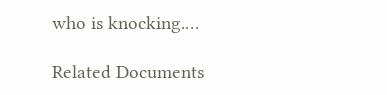who is knocking.…

Related Documents